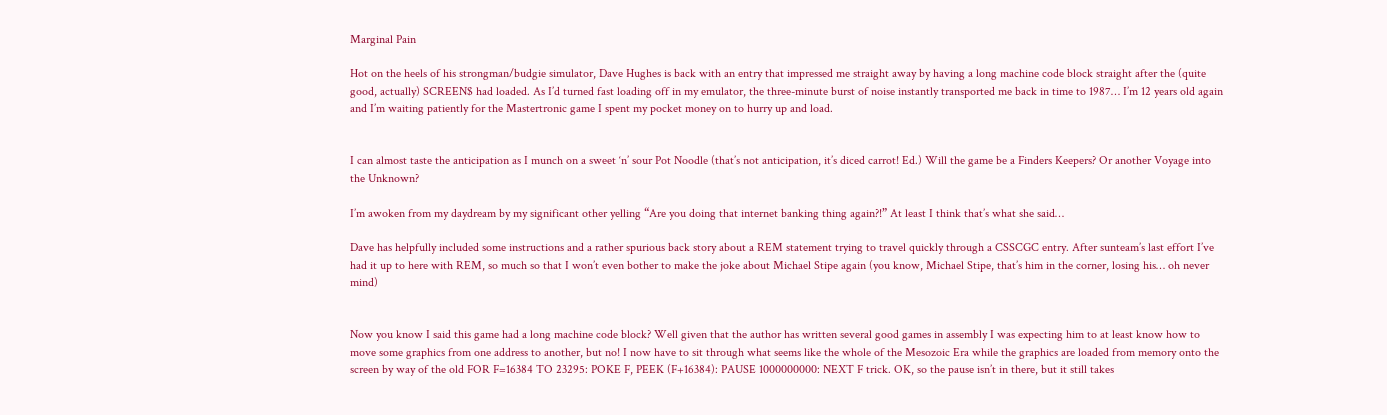Marginal Pain

Hot on the heels of his strongman/budgie simulator, Dave Hughes is back with an entry that impressed me straight away by having a long machine code block straight after the (quite good, actually) SCREEN$ had loaded. As I’d turned fast loading off in my emulator, the three-minute burst of noise instantly transported me back in time to 1987… I’m 12 years old again and I’m waiting patiently for the Mastertronic game I spent my pocket money on to hurry up and load.


I can almost taste the anticipation as I munch on a sweet ‘n’ sour Pot Noodle (that’s not anticipation, it’s diced carrot! Ed.) Will the game be a Finders Keepers? Or another Voyage into the Unknown?

I’m awoken from my daydream by my significant other yelling “Are you doing that internet banking thing again?!” At least I think that’s what she said…

Dave has helpfully included some instructions and a rather spurious back story about a REM statement trying to travel quickly through a CSSCGC entry. After sunteam’s last effort I’ve had it up to here with REM, so much so that I won’t even bother to make the joke about Michael Stipe again (you know, Michael Stipe, that’s him in the corner, losing his… oh never mind)


Now you know I said this game had a long machine code block? Well given that the author has written several good games in assembly I was expecting him to at least know how to move some graphics from one address to another, but no! I now have to sit through what seems like the whole of the Mesozoic Era while the graphics are loaded from memory onto the screen by way of the old FOR F=16384 TO 23295: POKE F, PEEK (F+16384): PAUSE 1000000000: NEXT F trick. OK, so the pause isn’t in there, but it still takes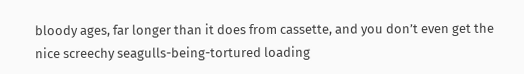bloody ages, far longer than it does from cassette, and you don’t even get the nice screechy seagulls-being-tortured loading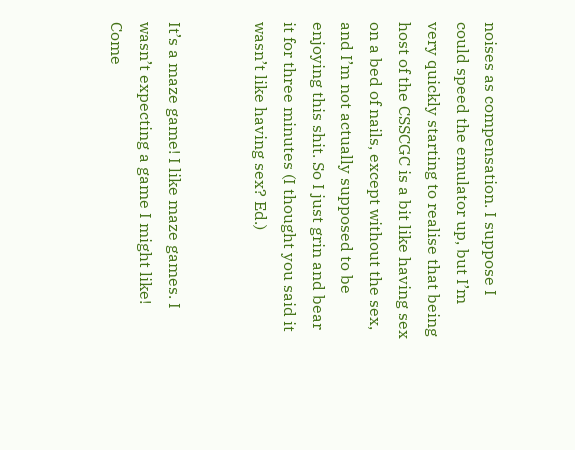noises as compensation. I suppose I could speed the emulator up, but I’m very quickly starting to realise that being host of the CSSCGC is a bit like having sex on a bed of nails, except without the sex, and I’m not actually supposed to be enjoying this shit. So I just grin and bear it for three minutes (I thought you said it wasn’t like having sex? Ed.)


It’s a maze game! I like maze games. I wasn’t expecting a game I might like! Come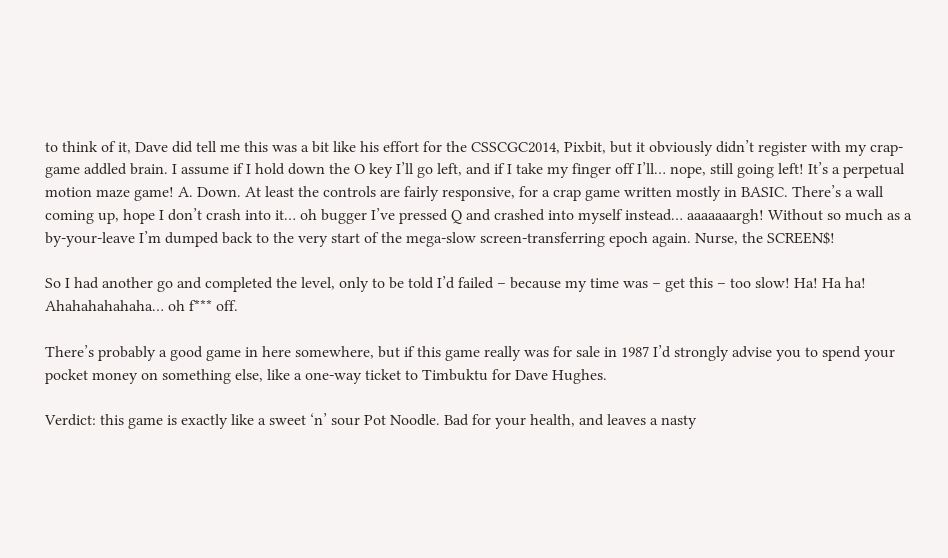to think of it, Dave did tell me this was a bit like his effort for the CSSCGC2014, Pixbit, but it obviously didn’t register with my crap-game addled brain. I assume if I hold down the O key I’ll go left, and if I take my finger off I’ll… nope, still going left! It’s a perpetual motion maze game! A. Down. At least the controls are fairly responsive, for a crap game written mostly in BASIC. There’s a wall coming up, hope I don’t crash into it… oh bugger I’ve pressed Q and crashed into myself instead… aaaaaaargh! Without so much as a by-your-leave I’m dumped back to the very start of the mega-slow screen-transferring epoch again. Nurse, the SCREEN$!

So I had another go and completed the level, only to be told I’d failed – because my time was – get this – too slow! Ha! Ha ha! Ahahahahahaha… oh f*** off.

There’s probably a good game in here somewhere, but if this game really was for sale in 1987 I’d strongly advise you to spend your pocket money on something else, like a one-way ticket to Timbuktu for Dave Hughes.

Verdict: this game is exactly like a sweet ‘n’ sour Pot Noodle. Bad for your health, and leaves a nasty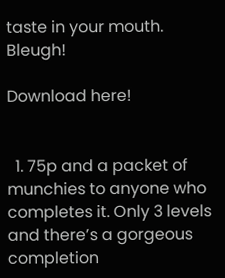taste in your mouth. Bleugh!

Download here!


  1. 75p and a packet of munchies to anyone who completes it. Only 3 levels and there’s a gorgeous completion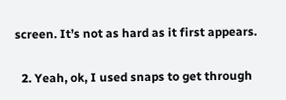screen. It’s not as hard as it first appears.

  2. Yeah, ok, I used snaps to get through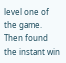level one of the game. Then found the instant win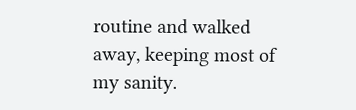routine and walked away, keeping most of my sanity.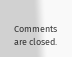Comments are closed.